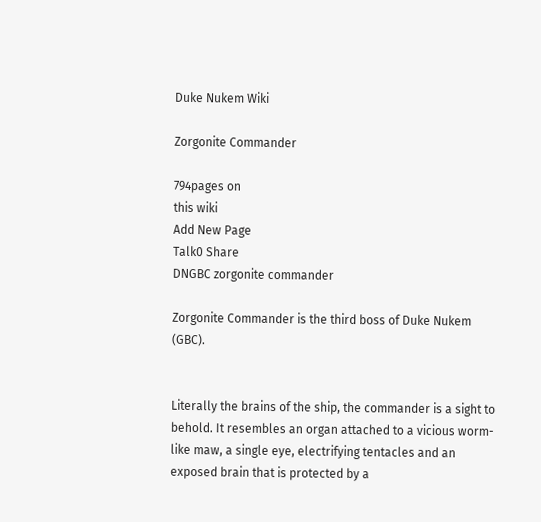Duke Nukem Wiki

Zorgonite Commander

794pages on
this wiki
Add New Page
Talk0 Share
DNGBC zorgonite commander

Zorgonite Commander is the third boss of Duke Nukem (GBC).


Literally the brains of the ship, the commander is a sight to behold. It resembles an organ attached to a vicious worm-like maw, a single eye, electrifying tentacles and an exposed brain that is protected by a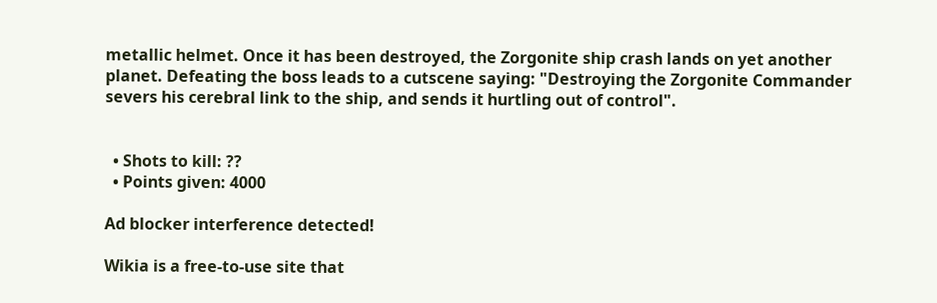metallic helmet. Once it has been destroyed, the Zorgonite ship crash lands on yet another planet. Defeating the boss leads to a cutscene saying: "Destroying the Zorgonite Commander severs his cerebral link to the ship, and sends it hurtling out of control".


  • Shots to kill: ??
  • Points given: 4000

Ad blocker interference detected!

Wikia is a free-to-use site that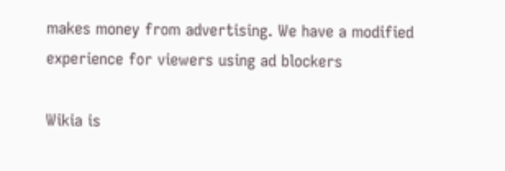makes money from advertising. We have a modified experience for viewers using ad blockers

Wikia is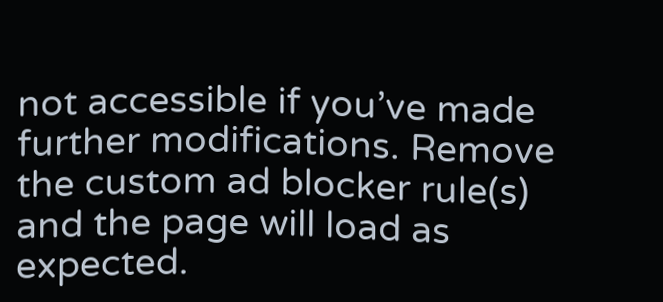not accessible if you’ve made further modifications. Remove the custom ad blocker rule(s) and the page will load as expected.